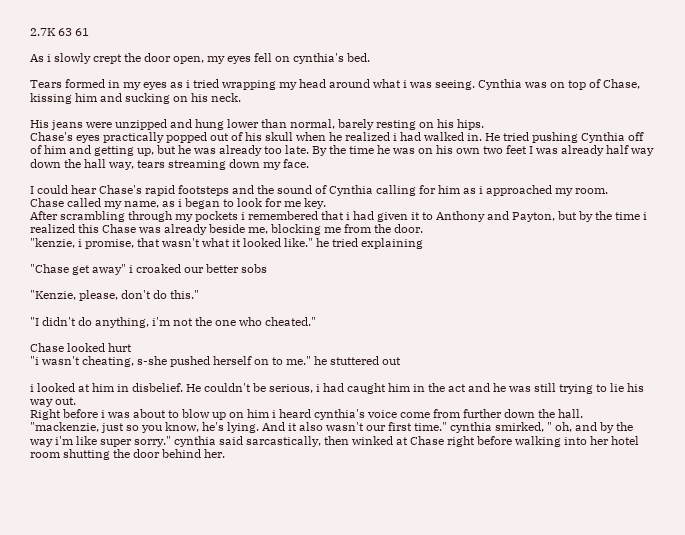2.7K 63 61

As i slowly crept the door open, my eyes fell on cynthia's bed.

Tears formed in my eyes as i tried wrapping my head around what i was seeing. Cynthia was on top of Chase, kissing him and sucking on his neck.

His jeans were unzipped and hung lower than normal, barely resting on his hips.
Chase's eyes practically popped out of his skull when he realized i had walked in. He tried pushing Cynthia off of him and getting up, but he was already too late. By the time he was on his own two feet I was already half way down the hall way, tears streaming down my face.

I could hear Chase's rapid footsteps and the sound of Cynthia calling for him as i approached my room.
Chase called my name, as i began to look for me key.
After scrambling through my pockets i remembered that i had given it to Anthony and Payton, but by the time i realized this Chase was already beside me, blocking me from the door.
"kenzie, i promise, that wasn't what it looked like." he tried explaining

"Chase get away" i croaked our better sobs

"Kenzie, please, don't do this."

"I didn't do anything, i'm not the one who cheated."

Chase looked hurt
"i wasn't cheating, s-she pushed herself on to me." he stuttered out

i looked at him in disbelief. He couldn't be serious, i had caught him in the act and he was still trying to lie his way out.
Right before i was about to blow up on him i heard cynthia's voice come from further down the hall.
"mackenzie, just so you know, he's lying. And it also wasn't our first time." cynthia smirked, " oh, and by the way i'm like super sorry." cynthia said sarcastically, then winked at Chase right before walking into her hotel room shutting the door behind her.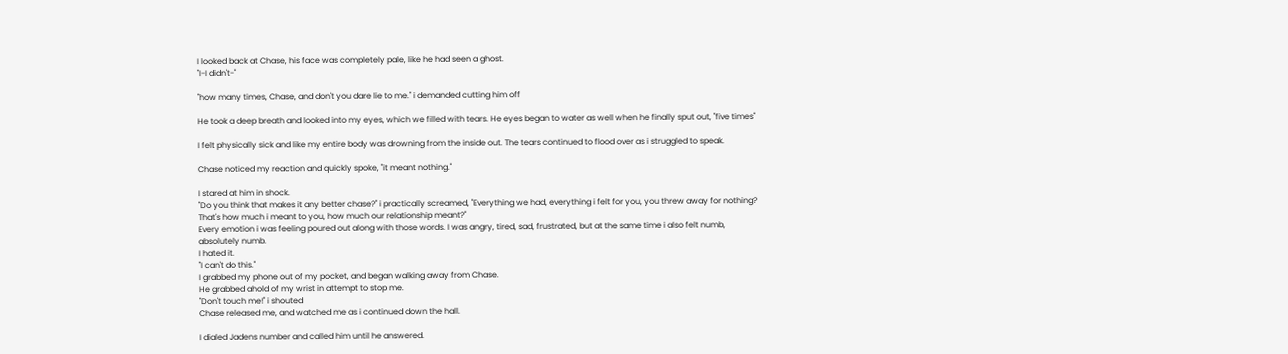I looked back at Chase, his face was completely pale, like he had seen a ghost.
"I-I didn't-"

"how many times, Chase, and don't you dare lie to me." i demanded cutting him off

He took a deep breath and looked into my eyes, which we filled with tears. He eyes began to water as well when he finally sput out, "five times"

I felt physically sick and like my entire body was drowning from the inside out. The tears continued to flood over as i struggled to speak.

Chase noticed my reaction and quickly spoke, "it meant nothing."

I stared at him in shock.
"Do you think that makes it any better chase?" i practically screamed, "Everything we had, everything i felt for you, you threw away for nothing? That's how much i meant to you, how much our relationship meant?"
Every emotion i was feeling poured out along with those words. I was angry, tired, sad, frustrated, but at the same time i also felt numb, absolutely numb.
I hated it.
"I can't do this."
I grabbed my phone out of my pocket, and began walking away from Chase.
He grabbed ahold of my wrist in attempt to stop me.
"Don't touch me!" i shouted
Chase released me, and watched me as i continued down the hall.

I dialed Jadens number and called him until he answered.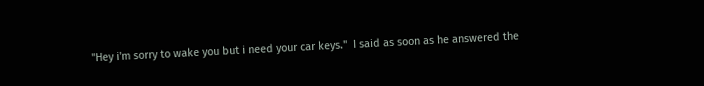"Hey i'm sorry to wake you but i need your car keys."  I said as soon as he answered the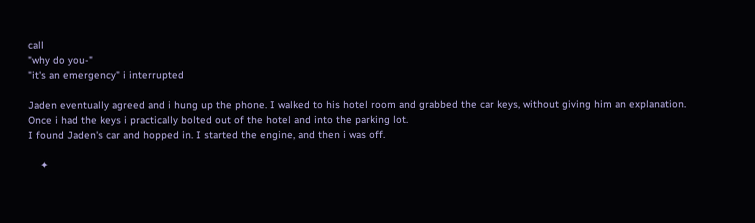call
"why do you-"
"it's an emergency" i interrupted

Jaden eventually agreed and i hung up the phone. I walked to his hotel room and grabbed the car keys, without giving him an explanation.
Once i had the keys i practically bolted out of the hotel and into the parking lot.
I found Jaden's car and hopped in. I started the engine, and then i was off.

    ✦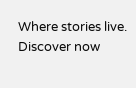Where stories live. Discover now